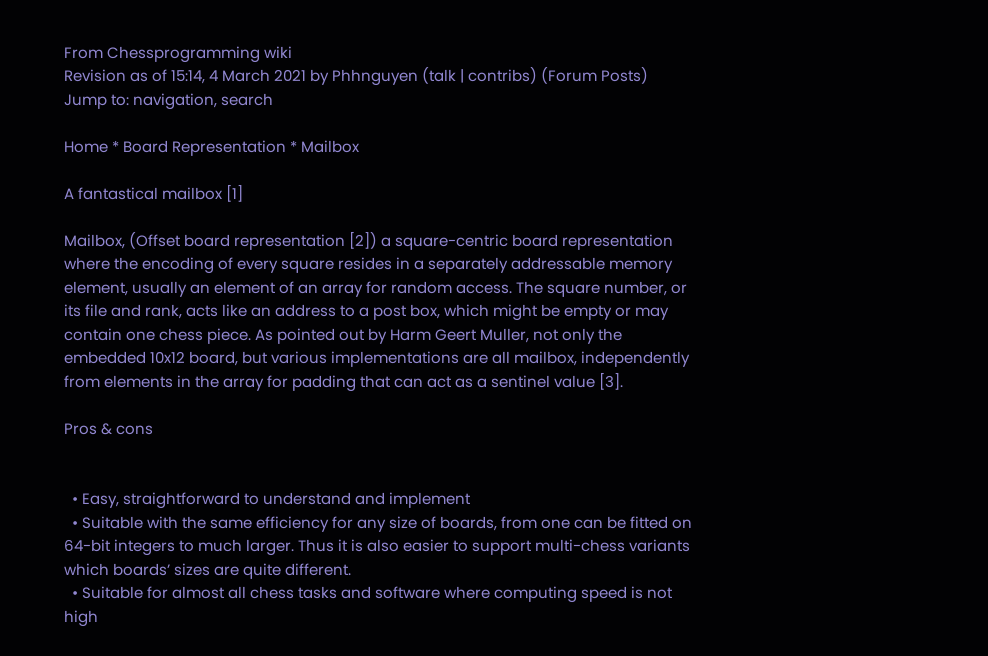From Chessprogramming wiki
Revision as of 15:14, 4 March 2021 by Phhnguyen (talk | contribs) (Forum Posts)
Jump to: navigation, search

Home * Board Representation * Mailbox

A fantastical mailbox [1]

Mailbox, (Offset board representation [2]) a square-centric board representation where the encoding of every square resides in a separately addressable memory element, usually an element of an array for random access. The square number, or its file and rank, acts like an address to a post box, which might be empty or may contain one chess piece. As pointed out by Harm Geert Muller, not only the embedded 10x12 board, but various implementations are all mailbox, independently from elements in the array for padding that can act as a sentinel value [3].

Pros & cons


  • Easy, straightforward to understand and implement
  • Suitable with the same efficiency for any size of boards, from one can be fitted on 64-bit integers to much larger. Thus it is also easier to support multi-chess variants which boards’ sizes are quite different.
  • Suitable for almost all chess tasks and software where computing speed is not high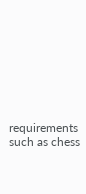requirements such as chess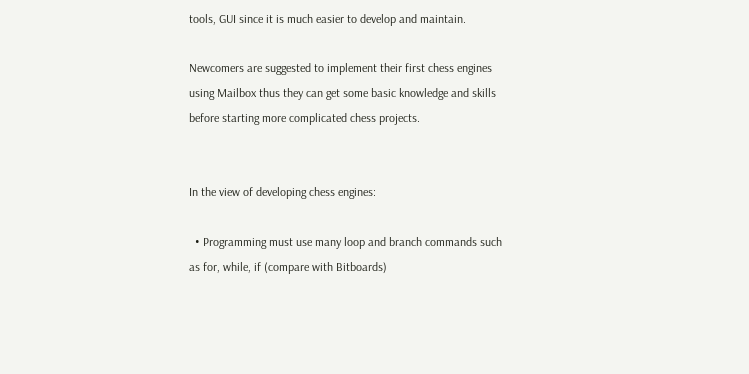tools, GUI since it is much easier to develop and maintain.

Newcomers are suggested to implement their first chess engines using Mailbox thus they can get some basic knowledge and skills before starting more complicated chess projects.


In the view of developing chess engines:

  • Programming must use many loop and branch commands such as for, while, if (compare with Bitboards)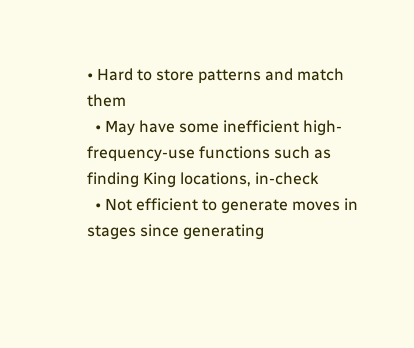• Hard to store patterns and match them
  • May have some inefficient high-frequency-use functions such as finding King locations, in-check
  • Not efficient to generate moves in stages since generating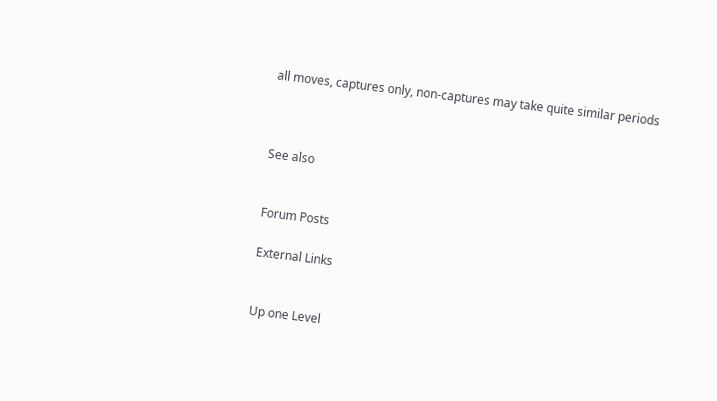all moves, captures only, non-captures may take quite similar periods



See also


Forum Posts

External Links


Up one Level